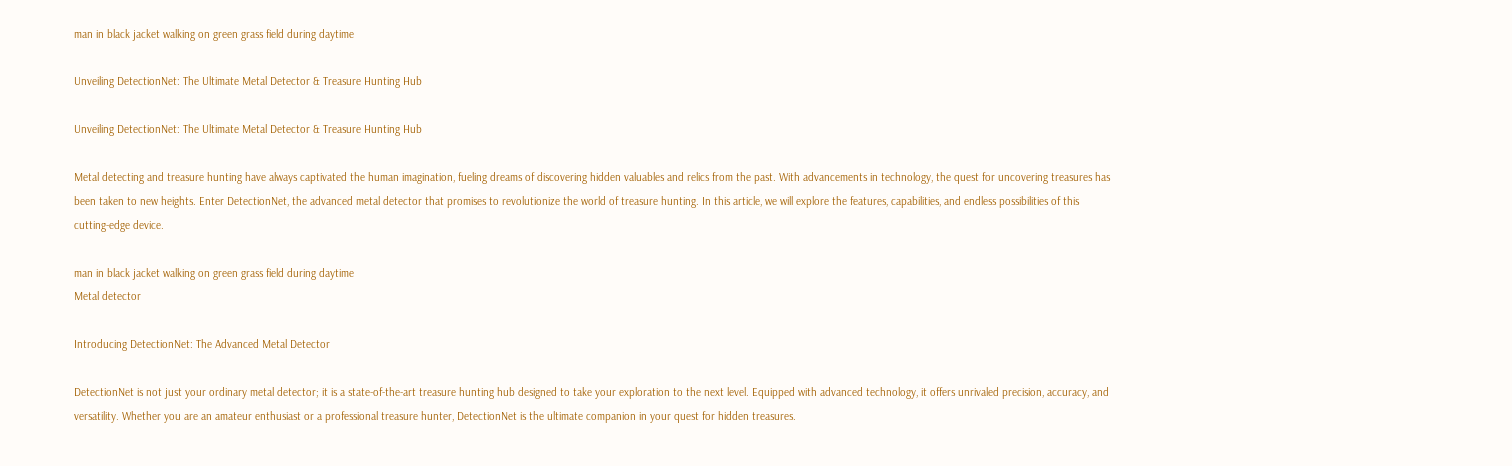man in black jacket walking on green grass field during daytime

Unveiling DetectionNet: The Ultimate Metal Detector & Treasure Hunting Hub

Unveiling DetectionNet: The Ultimate Metal Detector & Treasure Hunting Hub

Metal detecting and treasure hunting have always captivated the human imagination, fueling dreams of discovering hidden valuables and relics from the past. With advancements in technology, the quest for uncovering treasures has been taken to new heights. Enter DetectionNet, the advanced metal detector that promises to revolutionize the world of treasure hunting. In this article, we will explore the features, capabilities, and endless possibilities of this cutting-edge device.

man in black jacket walking on green grass field during daytime
Metal detector

Introducing DetectionNet: The Advanced Metal Detector

DetectionNet is not just your ordinary metal detector; it is a state-of-the-art treasure hunting hub designed to take your exploration to the next level. Equipped with advanced technology, it offers unrivaled precision, accuracy, and versatility. Whether you are an amateur enthusiast or a professional treasure hunter, DetectionNet is the ultimate companion in your quest for hidden treasures.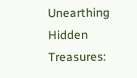Unearthing Hidden Treasures: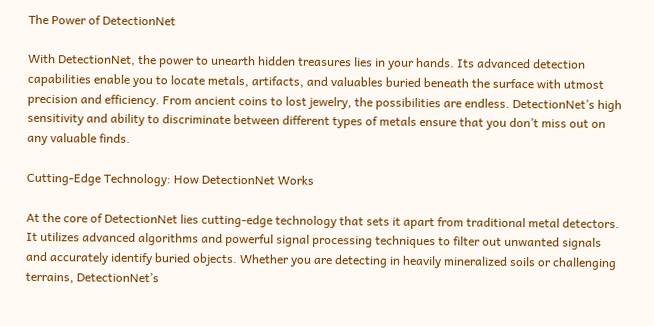The Power of DetectionNet

With DetectionNet, the power to unearth hidden treasures lies in your hands. Its advanced detection capabilities enable you to locate metals, artifacts, and valuables buried beneath the surface with utmost precision and efficiency. From ancient coins to lost jewelry, the possibilities are endless. DetectionNet’s high sensitivity and ability to discriminate between different types of metals ensure that you don’t miss out on any valuable finds.

Cutting-Edge Technology: How DetectionNet Works

At the core of DetectionNet lies cutting-edge technology that sets it apart from traditional metal detectors. It utilizes advanced algorithms and powerful signal processing techniques to filter out unwanted signals and accurately identify buried objects. Whether you are detecting in heavily mineralized soils or challenging terrains, DetectionNet’s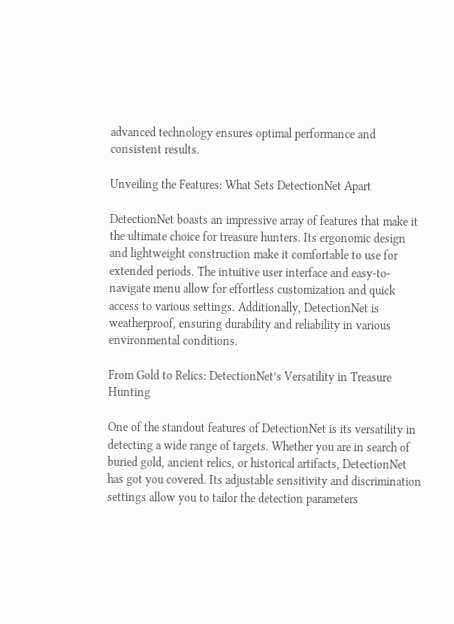advanced technology ensures optimal performance and consistent results.

Unveiling the Features: What Sets DetectionNet Apart

DetectionNet boasts an impressive array of features that make it the ultimate choice for treasure hunters. Its ergonomic design and lightweight construction make it comfortable to use for extended periods. The intuitive user interface and easy-to-navigate menu allow for effortless customization and quick access to various settings. Additionally, DetectionNet is weatherproof, ensuring durability and reliability in various environmental conditions.

From Gold to Relics: DetectionNet’s Versatility in Treasure Hunting

One of the standout features of DetectionNet is its versatility in detecting a wide range of targets. Whether you are in search of buried gold, ancient relics, or historical artifacts, DetectionNet has got you covered. Its adjustable sensitivity and discrimination settings allow you to tailor the detection parameters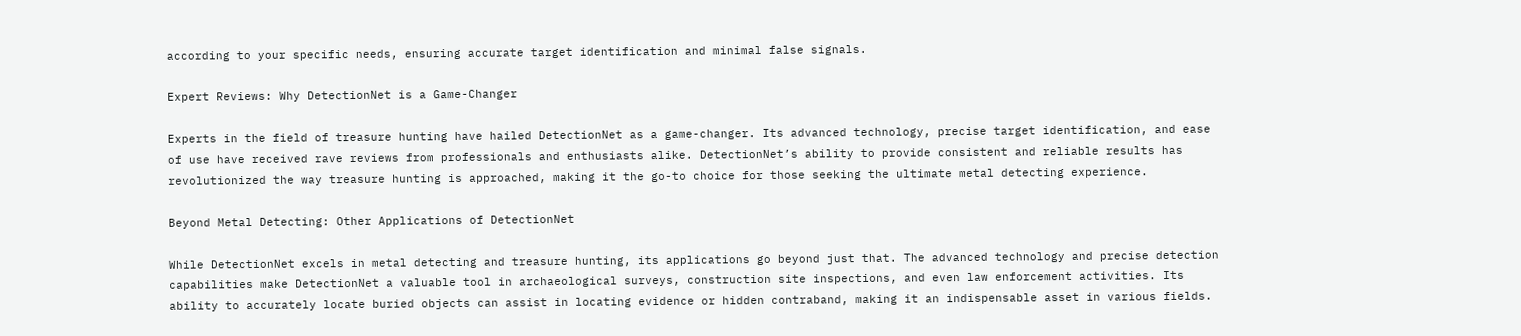according to your specific needs, ensuring accurate target identification and minimal false signals.

Expert Reviews: Why DetectionNet is a Game-Changer

Experts in the field of treasure hunting have hailed DetectionNet as a game-changer. Its advanced technology, precise target identification, and ease of use have received rave reviews from professionals and enthusiasts alike. DetectionNet’s ability to provide consistent and reliable results has revolutionized the way treasure hunting is approached, making it the go-to choice for those seeking the ultimate metal detecting experience.

Beyond Metal Detecting: Other Applications of DetectionNet

While DetectionNet excels in metal detecting and treasure hunting, its applications go beyond just that. The advanced technology and precise detection capabilities make DetectionNet a valuable tool in archaeological surveys, construction site inspections, and even law enforcement activities. Its ability to accurately locate buried objects can assist in locating evidence or hidden contraband, making it an indispensable asset in various fields.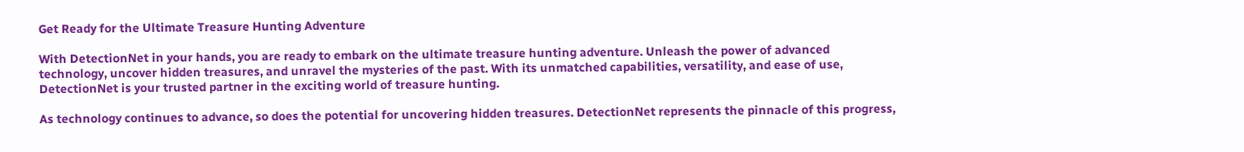Get Ready for the Ultimate Treasure Hunting Adventure

With DetectionNet in your hands, you are ready to embark on the ultimate treasure hunting adventure. Unleash the power of advanced technology, uncover hidden treasures, and unravel the mysteries of the past. With its unmatched capabilities, versatility, and ease of use, DetectionNet is your trusted partner in the exciting world of treasure hunting.

As technology continues to advance, so does the potential for uncovering hidden treasures. DetectionNet represents the pinnacle of this progress,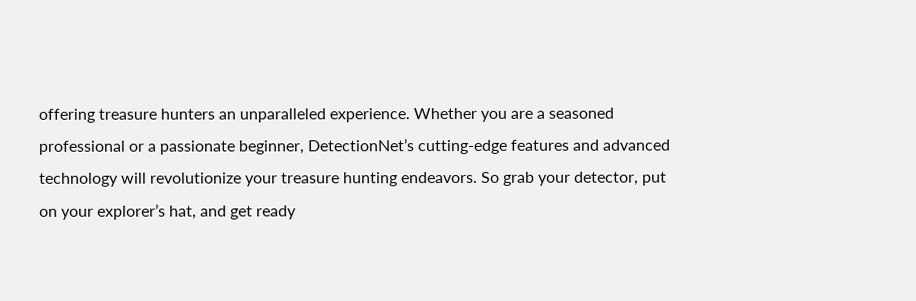offering treasure hunters an unparalleled experience. Whether you are a seasoned professional or a passionate beginner, DetectionNet’s cutting-edge features and advanced technology will revolutionize your treasure hunting endeavors. So grab your detector, put on your explorer’s hat, and get ready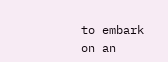to embark on an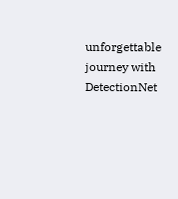unforgettable journey with DetectionNet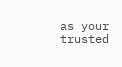as your trusted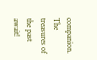companion. The treasures of the past await!